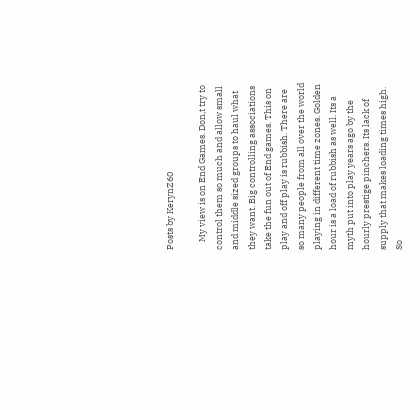Posts by KerynZ60

    My view is on End Games. Don,t try to control them so much and allow small and middle sized groups to haul what they want. Big controlling associations take the fun out of End games. This on play and off play is rubbish. There are so many people from all over the world playing in different time zones. Golden hour is a load of rubbish as well. Its a myth put into play years ago by the hourly prestige pinchers. Its lack of supply that makes loading times high. So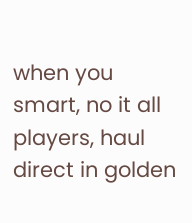when you smart, no it all players, haul direct in golden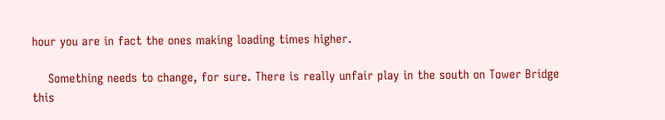hour you are in fact the ones making loading times higher.

    Something needs to change, for sure. There is really unfair play in the south on Tower Bridge this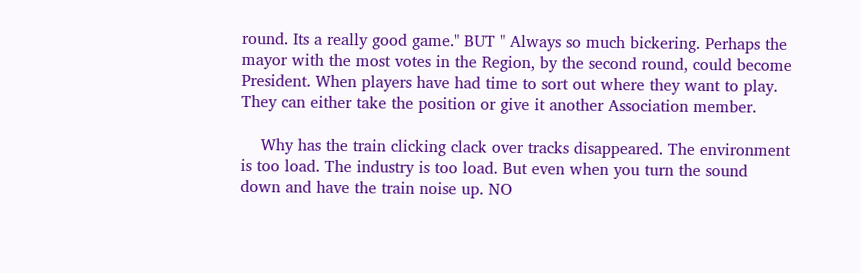round. Its a really good game." BUT " Always so much bickering. Perhaps the mayor with the most votes in the Region, by the second round, could become President. When players have had time to sort out where they want to play. They can either take the position or give it another Association member.

    Why has the train clicking clack over tracks disappeared. The environment is too load. The industry is too load. But even when you turn the sound down and have the train noise up. NO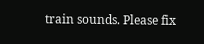train sounds. Please fix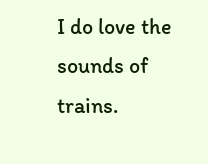I do love the sounds of trains.